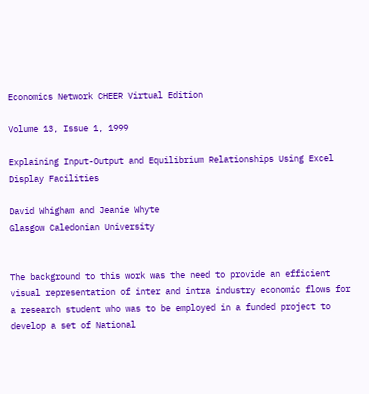Economics Network CHEER Virtual Edition

Volume 13, Issue 1, 1999

Explaining Input-Output and Equilibrium Relationships Using Excel Display Facilities

David Whigham and Jeanie Whyte
Glasgow Caledonian University


The background to this work was the need to provide an efficient visual representation of inter and intra industry economic flows for a research student who was to be employed in a funded project to develop a set of National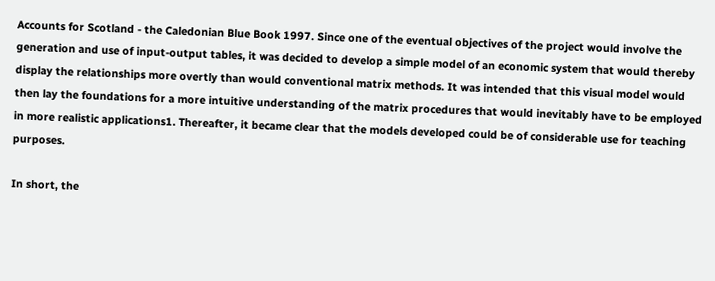Accounts for Scotland - the Caledonian Blue Book 1997. Since one of the eventual objectives of the project would involve the generation and use of input-output tables, it was decided to develop a simple model of an economic system that would thereby display the relationships more overtly than would conventional matrix methods. It was intended that this visual model would then lay the foundations for a more intuitive understanding of the matrix procedures that would inevitably have to be employed in more realistic applications1. Thereafter, it became clear that the models developed could be of considerable use for teaching purposes.

In short, the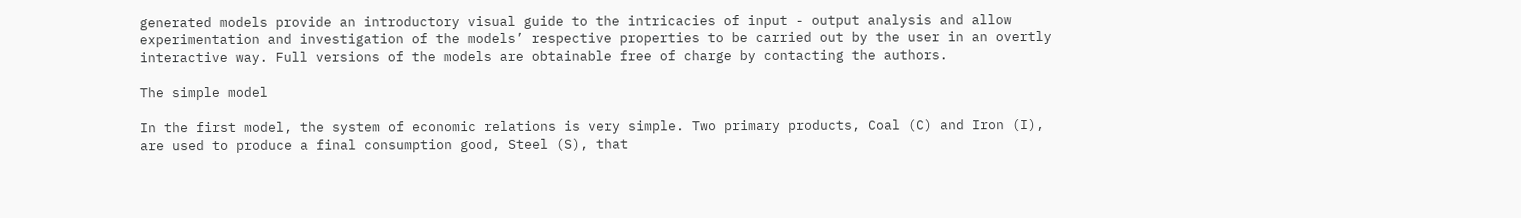generated models provide an introductory visual guide to the intricacies of input - output analysis and allow experimentation and investigation of the models’ respective properties to be carried out by the user in an overtly interactive way. Full versions of the models are obtainable free of charge by contacting the authors.

The simple model

In the first model, the system of economic relations is very simple. Two primary products, Coal (C) and Iron (I), are used to produce a final consumption good, Steel (S), that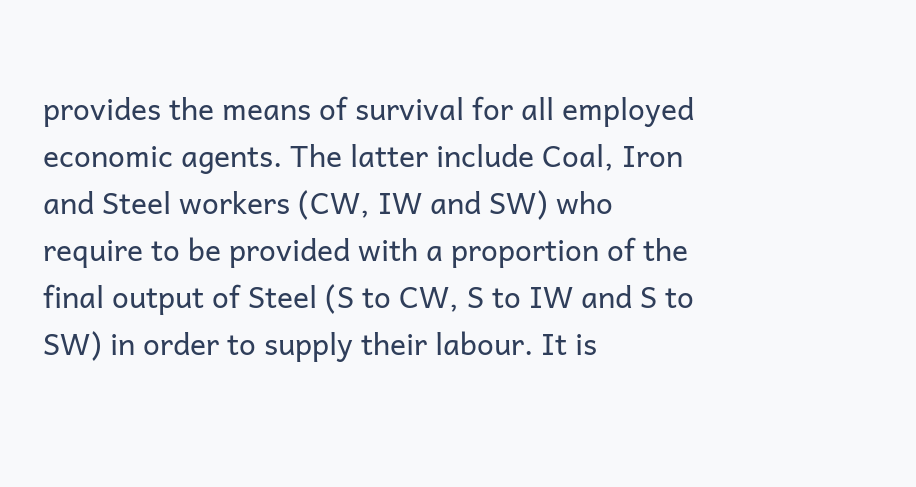provides the means of survival for all employed economic agents. The latter include Coal, Iron and Steel workers (CW, IW and SW) who require to be provided with a proportion of the final output of Steel (S to CW, S to IW and S to SW) in order to supply their labour. It is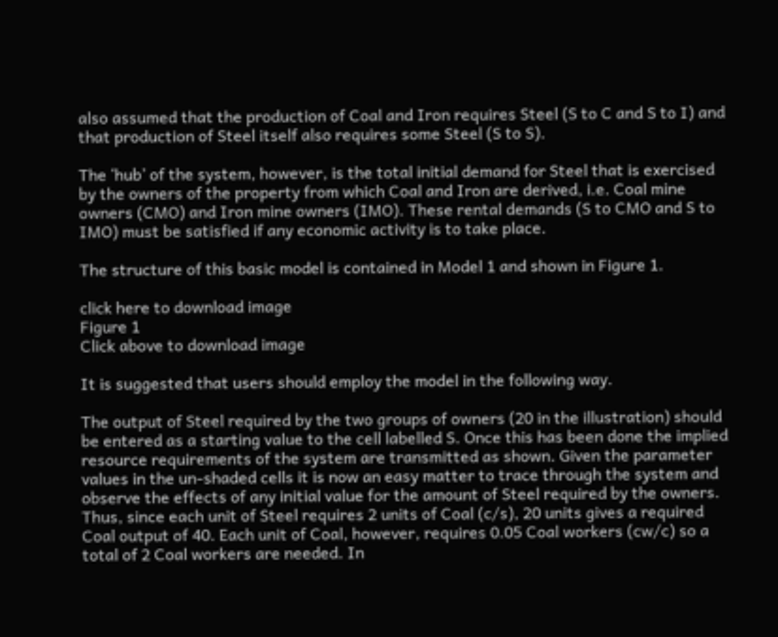also assumed that the production of Coal and Iron requires Steel (S to C and S to I) and that production of Steel itself also requires some Steel (S to S).

The ‘hub’ of the system, however, is the total initial demand for Steel that is exercised by the owners of the property from which Coal and Iron are derived, i.e. Coal mine owners (CMO) and Iron mine owners (IMO). These rental demands (S to CMO and S to IMO) must be satisfied if any economic activity is to take place.

The structure of this basic model is contained in Model 1 and shown in Figure 1.

click here to download image
Figure 1
Click above to download image

It is suggested that users should employ the model in the following way.

The output of Steel required by the two groups of owners (20 in the illustration) should be entered as a starting value to the cell labelled S. Once this has been done the implied resource requirements of the system are transmitted as shown. Given the parameter values in the un-shaded cells it is now an easy matter to trace through the system and observe the effects of any initial value for the amount of Steel required by the owners. Thus, since each unit of Steel requires 2 units of Coal (c/s), 20 units gives a required Coal output of 40. Each unit of Coal, however, requires 0.05 Coal workers (cw/c) so a total of 2 Coal workers are needed. In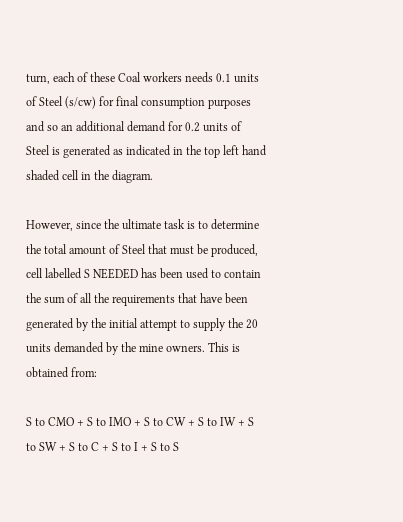turn, each of these Coal workers needs 0.1 units of Steel (s/cw) for final consumption purposes and so an additional demand for 0.2 units of Steel is generated as indicated in the top left hand shaded cell in the diagram.

However, since the ultimate task is to determine the total amount of Steel that must be produced, cell labelled S NEEDED has been used to contain the sum of all the requirements that have been generated by the initial attempt to supply the 20 units demanded by the mine owners. This is obtained from:

S to CMO + S to IMO + S to CW + S to IW + S to SW + S to C + S to I + S to S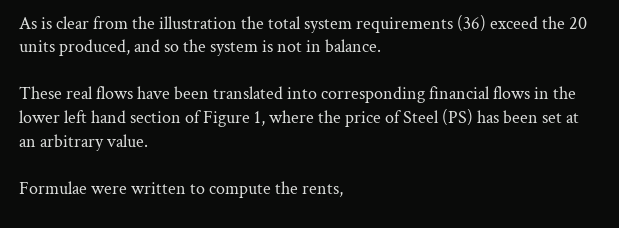As is clear from the illustration the total system requirements (36) exceed the 20 units produced, and so the system is not in balance.

These real flows have been translated into corresponding financial flows in the lower left hand section of Figure 1, where the price of Steel (PS) has been set at an arbitrary value.

Formulae were written to compute the rents,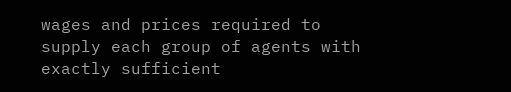wages and prices required to supply each group of agents with exactly sufficient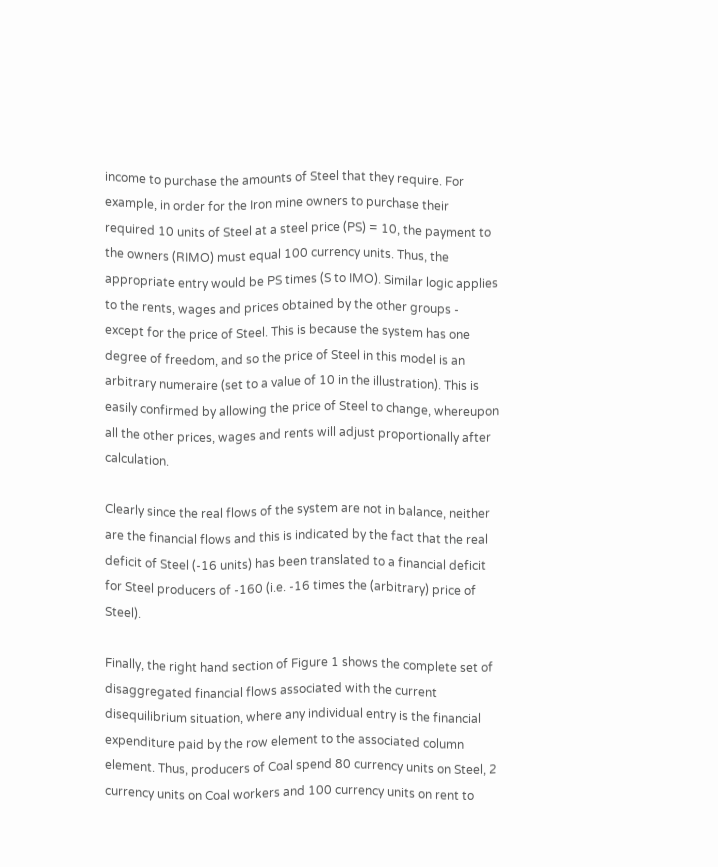income to purchase the amounts of Steel that they require. For example, in order for the Iron mine owners to purchase their required 10 units of Steel at a steel price (PS) = 10, the payment to the owners (RIMO) must equal 100 currency units. Thus, the appropriate entry would be PS times (S to IMO). Similar logic applies to the rents, wages and prices obtained by the other groups - except for the price of Steel. This is because the system has one degree of freedom, and so the price of Steel in this model is an arbitrary numeraire (set to a value of 10 in the illustration). This is easily confirmed by allowing the price of Steel to change, whereupon all the other prices, wages and rents will adjust proportionally after calculation.

Clearly since the real flows of the system are not in balance, neither are the financial flows and this is indicated by the fact that the real deficit of Steel (-16 units) has been translated to a financial deficit for Steel producers of -160 (i.e. -16 times the (arbitrary) price of Steel).

Finally, the right hand section of Figure 1 shows the complete set of disaggregated financial flows associated with the current disequilibrium situation, where any individual entry is the financial expenditure paid by the row element to the associated column element. Thus, producers of Coal spend 80 currency units on Steel, 2 currency units on Coal workers and 100 currency units on rent to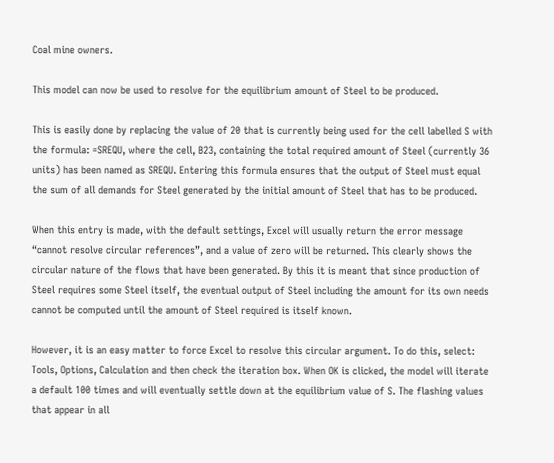Coal mine owners.

This model can now be used to resolve for the equilibrium amount of Steel to be produced.

This is easily done by replacing the value of 20 that is currently being used for the cell labelled S with the formula: =SREQU, where the cell, B23, containing the total required amount of Steel (currently 36 units) has been named as SREQU. Entering this formula ensures that the output of Steel must equal the sum of all demands for Steel generated by the initial amount of Steel that has to be produced.

When this entry is made, with the default settings, Excel will usually return the error message “cannot resolve circular references”, and a value of zero will be returned. This clearly shows the circular nature of the flows that have been generated. By this it is meant that since production of Steel requires some Steel itself, the eventual output of Steel including the amount for its own needs cannot be computed until the amount of Steel required is itself known.

However, it is an easy matter to force Excel to resolve this circular argument. To do this, select: Tools, Options, Calculation and then check the iteration box. When OK is clicked, the model will iterate a default 100 times and will eventually settle down at the equilibrium value of S. The flashing values that appear in all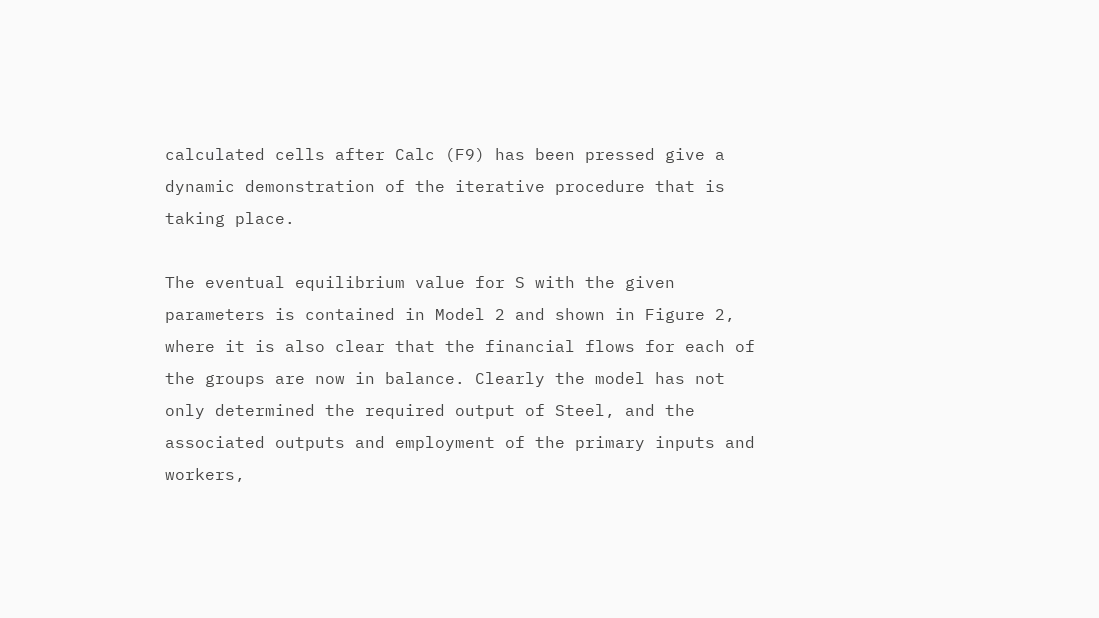calculated cells after Calc (F9) has been pressed give a dynamic demonstration of the iterative procedure that is taking place.

The eventual equilibrium value for S with the given parameters is contained in Model 2 and shown in Figure 2, where it is also clear that the financial flows for each of the groups are now in balance. Clearly the model has not only determined the required output of Steel, and the associated outputs and employment of the primary inputs and workers,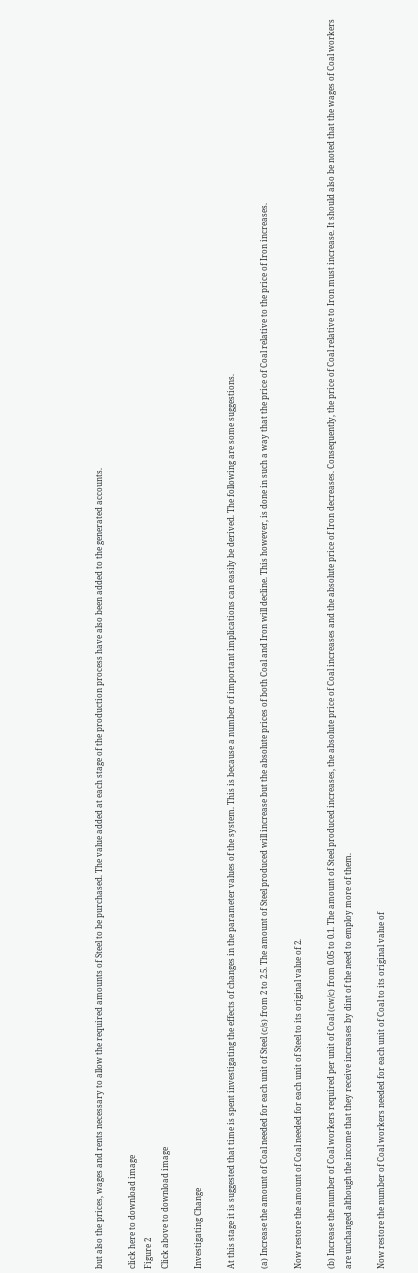but also the prices, wages and rents necessary to allow the required amounts of Steel to be purchased. The value added at each stage of the production process have also been added to the generated accounts.

click here to download image
Figure 2
Click above to download image

Investigating Change

At this stage it is suggested that time is spent investigating the effects of changes in the parameter values of the system. This is because a number of important implications can easily be derived. The following are some suggestions.

(a) Increase the amount of Coal needed for each unit of Steel (c/s) from 2 to 2.5. The amount of Steel produced will increase but the absolute prices of both Coal and Iron will decline. This however, is done in such a way that the price of Coal relative to the price of Iron increases.

Now restore the amount of Coal needed for each unit of Steel to its original value of 2.

(b) Increase the number of Coal workers required per unit of Coal (cw/c) from 0.05 to 0.1. The amount of Steel produced increases, the absolute price of Coal increases and the absolute price of Iron decreases. Consequently, the price of Coal relative to Iron must increase. It should also be noted that the wages of Coal workers are unchanged although the income that they receive increases by dint of the need to employ more of them.

Now restore the number of Coal workers needed for each unit of Coal to its original value of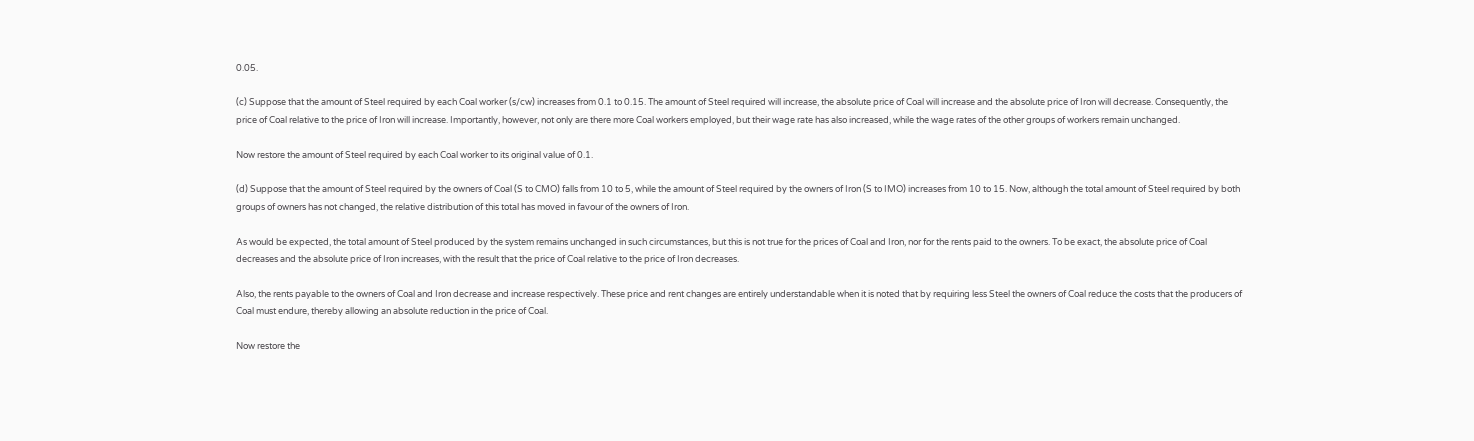0.05.

(c) Suppose that the amount of Steel required by each Coal worker (s/cw) increases from 0.1 to 0.15. The amount of Steel required will increase, the absolute price of Coal will increase and the absolute price of Iron will decrease. Consequently, the price of Coal relative to the price of Iron will increase. Importantly, however, not only are there more Coal workers employed, but their wage rate has also increased, while the wage rates of the other groups of workers remain unchanged.

Now restore the amount of Steel required by each Coal worker to its original value of 0.1.

(d) Suppose that the amount of Steel required by the owners of Coal (S to CMO) falls from 10 to 5, while the amount of Steel required by the owners of Iron (S to IMO) increases from 10 to 15. Now, although the total amount of Steel required by both groups of owners has not changed, the relative distribution of this total has moved in favour of the owners of Iron.

As would be expected, the total amount of Steel produced by the system remains unchanged in such circumstances, but this is not true for the prices of Coal and Iron, nor for the rents paid to the owners. To be exact, the absolute price of Coal decreases and the absolute price of Iron increases, with the result that the price of Coal relative to the price of Iron decreases.

Also, the rents payable to the owners of Coal and Iron decrease and increase respectively. These price and rent changes are entirely understandable when it is noted that by requiring less Steel the owners of Coal reduce the costs that the producers of Coal must endure, thereby allowing an absolute reduction in the price of Coal.

Now restore the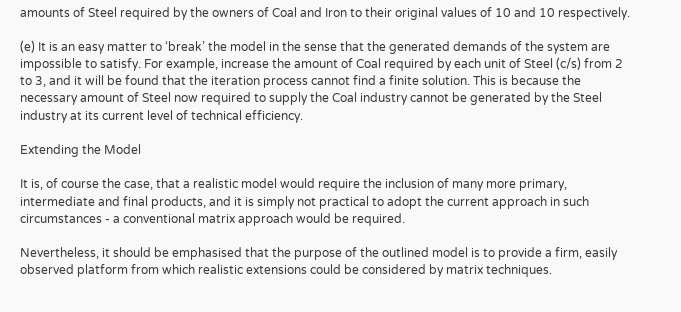amounts of Steel required by the owners of Coal and Iron to their original values of 10 and 10 respectively.

(e) It is an easy matter to ‘break’ the model in the sense that the generated demands of the system are impossible to satisfy. For example, increase the amount of Coal required by each unit of Steel (c/s) from 2 to 3, and it will be found that the iteration process cannot find a finite solution. This is because the necessary amount of Steel now required to supply the Coal industry cannot be generated by the Steel industry at its current level of technical efficiency.

Extending the Model

It is, of course the case, that a realistic model would require the inclusion of many more primary, intermediate and final products, and it is simply not practical to adopt the current approach in such circumstances - a conventional matrix approach would be required.

Nevertheless, it should be emphasised that the purpose of the outlined model is to provide a firm, easily observed platform from which realistic extensions could be considered by matrix techniques.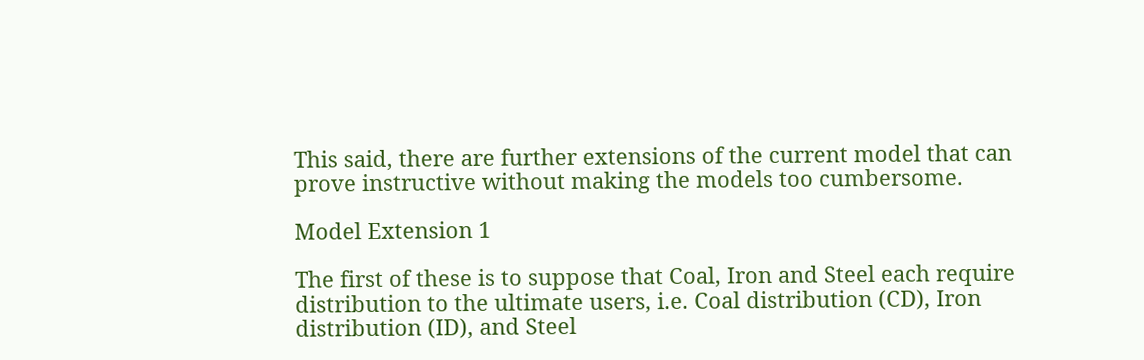This said, there are further extensions of the current model that can prove instructive without making the models too cumbersome.

Model Extension 1

The first of these is to suppose that Coal, Iron and Steel each require distribution to the ultimate users, i.e. Coal distribution (CD), Iron distribution (ID), and Steel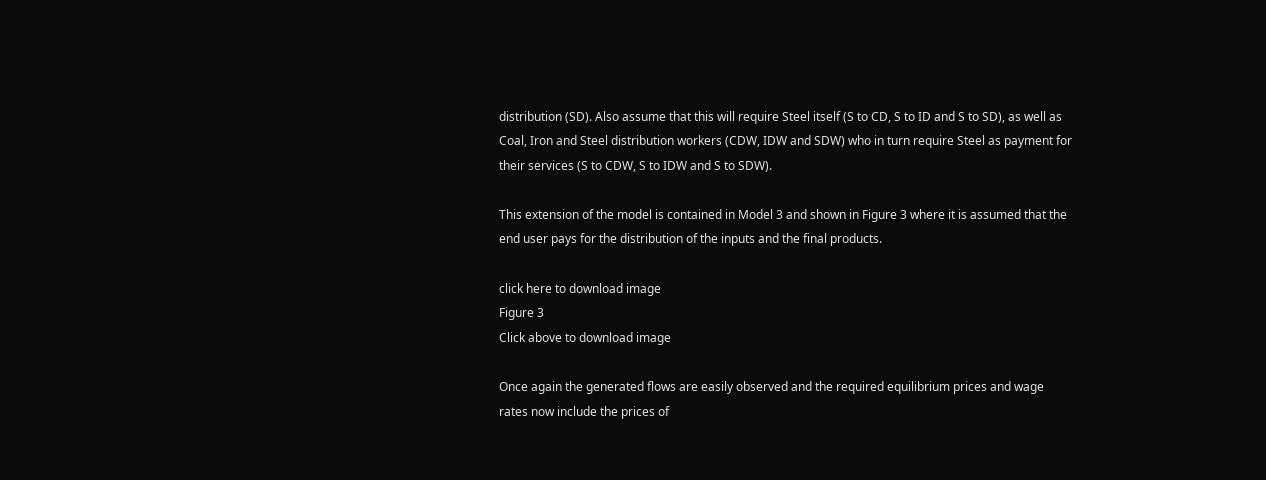distribution (SD). Also assume that this will require Steel itself (S to CD, S to ID and S to SD), as well as Coal, Iron and Steel distribution workers (CDW, IDW and SDW) who in turn require Steel as payment for their services (S to CDW, S to IDW and S to SDW).

This extension of the model is contained in Model 3 and shown in Figure 3 where it is assumed that the end user pays for the distribution of the inputs and the final products.

click here to download image
Figure 3
Click above to download image

Once again the generated flows are easily observed and the required equilibrium prices and wage rates now include the prices of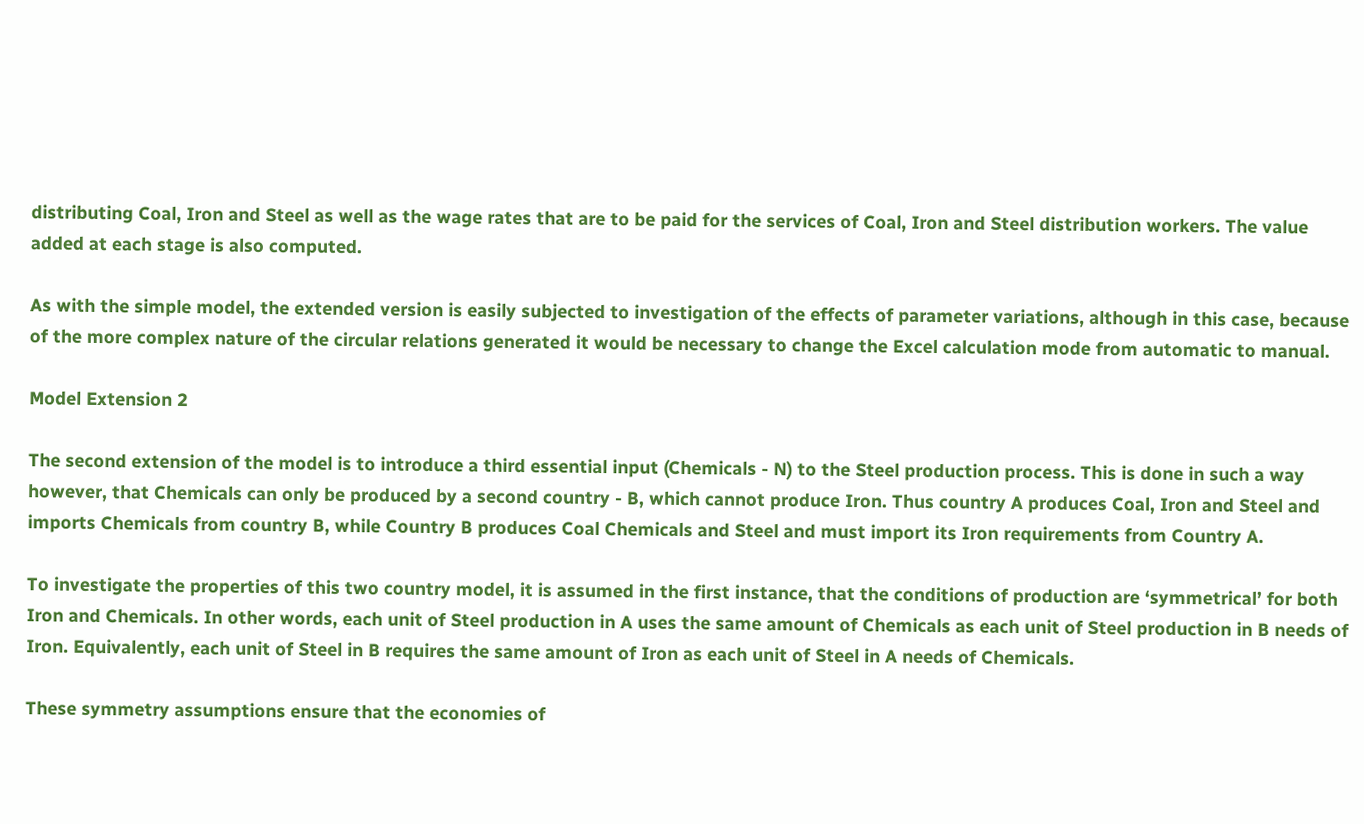distributing Coal, Iron and Steel as well as the wage rates that are to be paid for the services of Coal, Iron and Steel distribution workers. The value added at each stage is also computed.

As with the simple model, the extended version is easily subjected to investigation of the effects of parameter variations, although in this case, because of the more complex nature of the circular relations generated it would be necessary to change the Excel calculation mode from automatic to manual.

Model Extension 2

The second extension of the model is to introduce a third essential input (Chemicals - N) to the Steel production process. This is done in such a way however, that Chemicals can only be produced by a second country - B, which cannot produce Iron. Thus country A produces Coal, Iron and Steel and imports Chemicals from country B, while Country B produces Coal Chemicals and Steel and must import its Iron requirements from Country A.

To investigate the properties of this two country model, it is assumed in the first instance, that the conditions of production are ‘symmetrical’ for both Iron and Chemicals. In other words, each unit of Steel production in A uses the same amount of Chemicals as each unit of Steel production in B needs of Iron. Equivalently, each unit of Steel in B requires the same amount of Iron as each unit of Steel in A needs of Chemicals.

These symmetry assumptions ensure that the economies of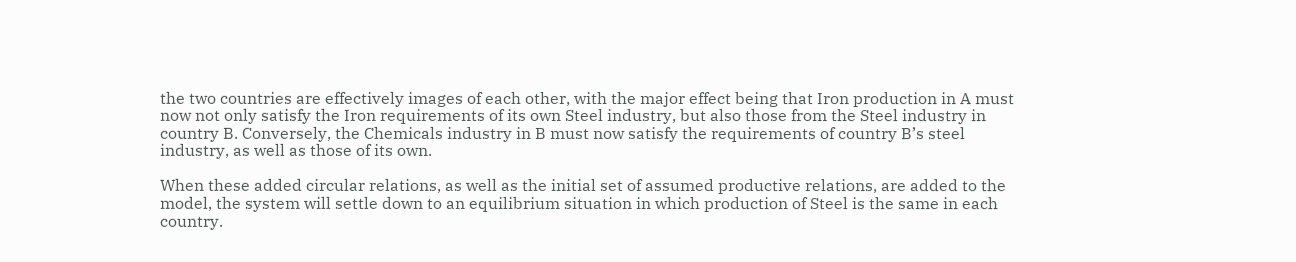the two countries are effectively images of each other, with the major effect being that Iron production in A must now not only satisfy the Iron requirements of its own Steel industry, but also those from the Steel industry in country B. Conversely, the Chemicals industry in B must now satisfy the requirements of country B’s steel industry, as well as those of its own.

When these added circular relations, as well as the initial set of assumed productive relations, are added to the model, the system will settle down to an equilibrium situation in which production of Steel is the same in each country.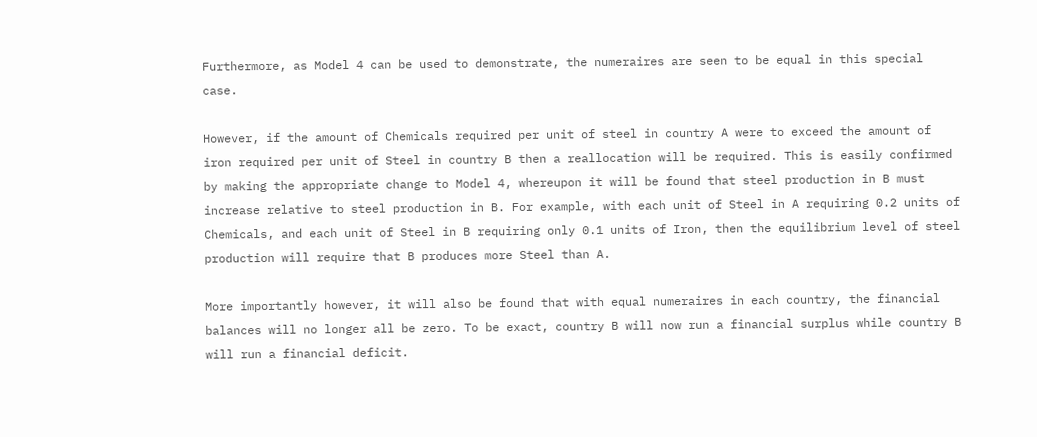Furthermore, as Model 4 can be used to demonstrate, the numeraires are seen to be equal in this special case.

However, if the amount of Chemicals required per unit of steel in country A were to exceed the amount of iron required per unit of Steel in country B then a reallocation will be required. This is easily confirmed by making the appropriate change to Model 4, whereupon it will be found that steel production in B must increase relative to steel production in B. For example, with each unit of Steel in A requiring 0.2 units of Chemicals, and each unit of Steel in B requiring only 0.1 units of Iron, then the equilibrium level of steel production will require that B produces more Steel than A.

More importantly however, it will also be found that with equal numeraires in each country, the financial balances will no longer all be zero. To be exact, country B will now run a financial surplus while country B will run a financial deficit.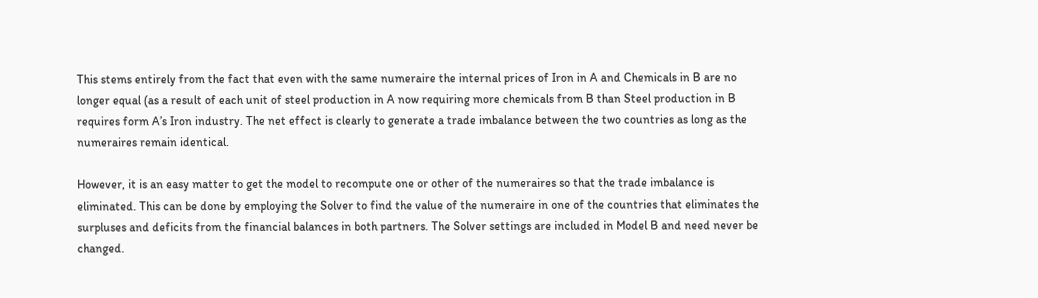This stems entirely from the fact that even with the same numeraire the internal prices of Iron in A and Chemicals in B are no longer equal (as a result of each unit of steel production in A now requiring more chemicals from B than Steel production in B requires form A’s Iron industry. The net effect is clearly to generate a trade imbalance between the two countries as long as the numeraires remain identical.

However, it is an easy matter to get the model to recompute one or other of the numeraires so that the trade imbalance is eliminated. This can be done by employing the Solver to find the value of the numeraire in one of the countries that eliminates the surpluses and deficits from the financial balances in both partners. The Solver settings are included in Model B and need never be changed.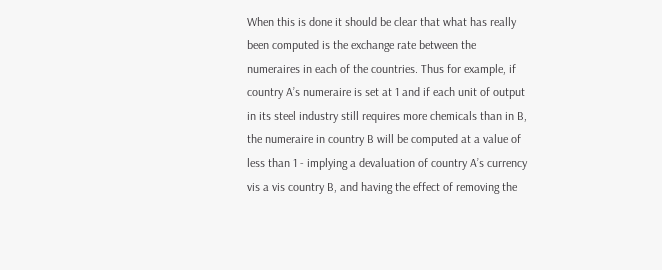When this is done it should be clear that what has really been computed is the exchange rate between the numeraires in each of the countries. Thus for example, if country A’s numeraire is set at 1 and if each unit of output in its steel industry still requires more chemicals than in B, the numeraire in country B will be computed at a value of less than 1 - implying a devaluation of country A’s currency vis a vis country B, and having the effect of removing the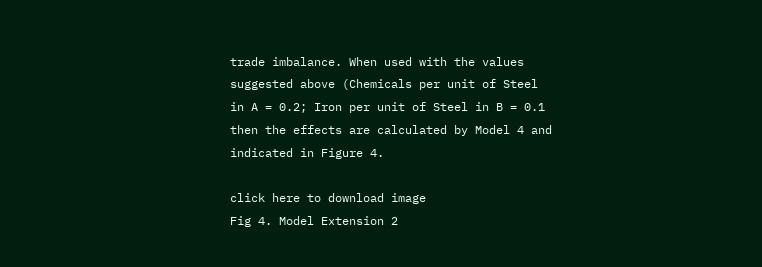trade imbalance. When used with the values suggested above (Chemicals per unit of Steel in A = 0.2; Iron per unit of Steel in B = 0.1 then the effects are calculated by Model 4 and indicated in Figure 4.

click here to download image
Fig 4. Model Extension 2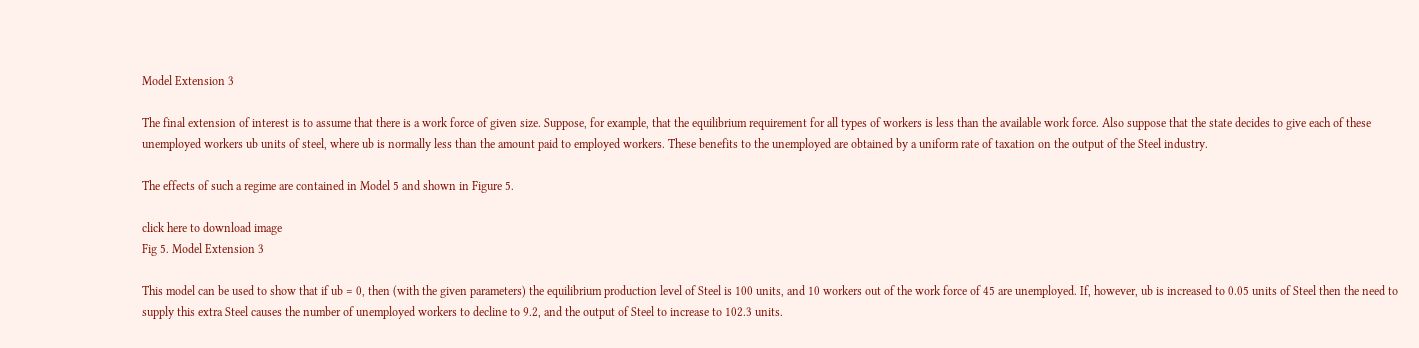Model Extension 3

The final extension of interest is to assume that there is a work force of given size. Suppose, for example, that the equilibrium requirement for all types of workers is less than the available work force. Also suppose that the state decides to give each of these unemployed workers ub units of steel, where ub is normally less than the amount paid to employed workers. These benefits to the unemployed are obtained by a uniform rate of taxation on the output of the Steel industry.

The effects of such a regime are contained in Model 5 and shown in Figure 5.

click here to download image
Fig 5. Model Extension 3

This model can be used to show that if ub = 0, then (with the given parameters) the equilibrium production level of Steel is 100 units, and 10 workers out of the work force of 45 are unemployed. If, however, ub is increased to 0.05 units of Steel then the need to supply this extra Steel causes the number of unemployed workers to decline to 9.2, and the output of Steel to increase to 102.3 units.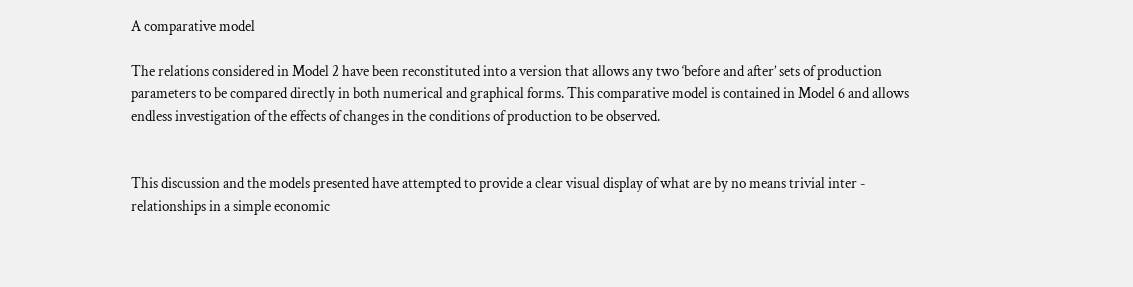A comparative model

The relations considered in Model 2 have been reconstituted into a version that allows any two ‘before and after’ sets of production parameters to be compared directly in both numerical and graphical forms. This comparative model is contained in Model 6 and allows endless investigation of the effects of changes in the conditions of production to be observed.


This discussion and the models presented have attempted to provide a clear visual display of what are by no means trivial inter - relationships in a simple economic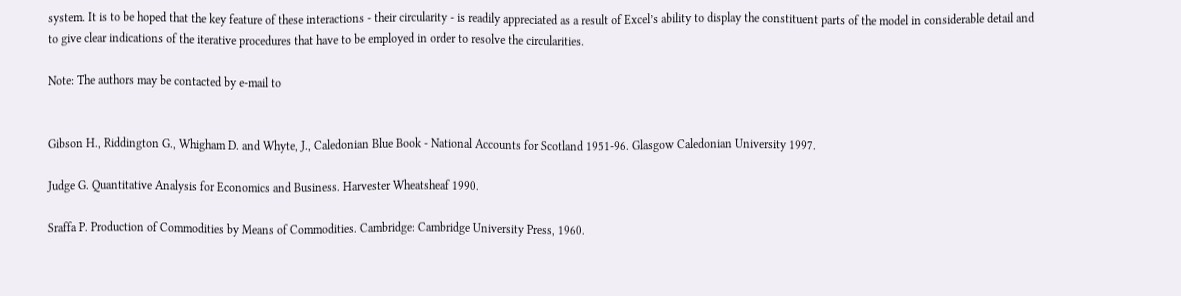system. It is to be hoped that the key feature of these interactions - their circularity - is readily appreciated as a result of Excel’s ability to display the constituent parts of the model in considerable detail and to give clear indications of the iterative procedures that have to be employed in order to resolve the circularities.

Note: The authors may be contacted by e-mail to


Gibson H., Riddington G., Whigham D. and Whyte, J., Caledonian Blue Book - National Accounts for Scotland 1951-96. Glasgow Caledonian University 1997.

Judge G. Quantitative Analysis for Economics and Business. Harvester Wheatsheaf 1990.

Sraffa P. Production of Commodities by Means of Commodities. Cambridge: Cambridge University Press, 1960.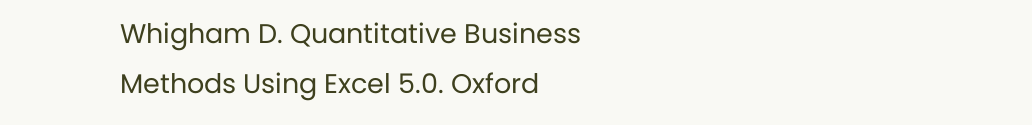Whigham D. Quantitative Business Methods Using Excel 5.0. Oxford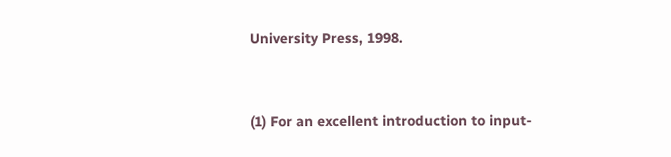University Press, 1998.


(1) For an excellent introduction to input-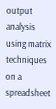output analysis using matrix techniques on a spreadsheet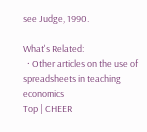see Judge, 1990.

What's Related:
  · Other articles on the use of spreadsheets in teaching economics
Top | CHEER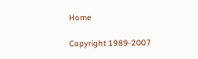Home

Copyright 1989-2007